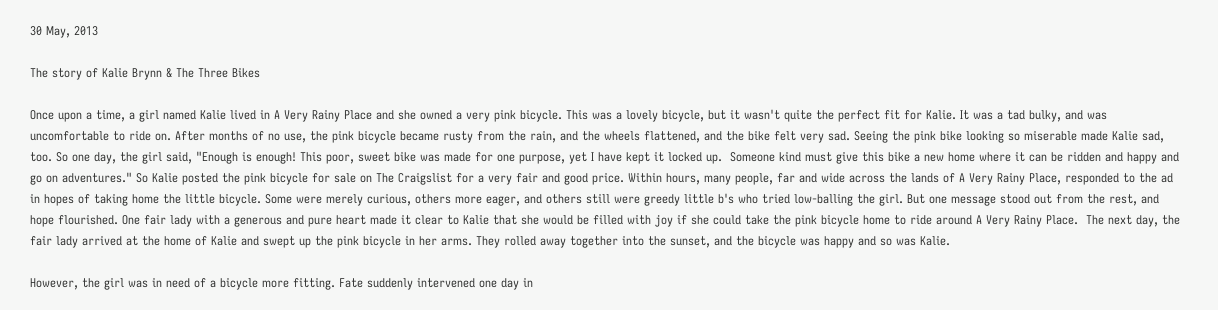30 May, 2013

The story of Kalie Brynn & The Three Bikes

Once upon a time, a girl named Kalie lived in A Very Rainy Place and she owned a very pink bicycle. This was a lovely bicycle, but it wasn't quite the perfect fit for Kalie. It was a tad bulky, and was uncomfortable to ride on. After months of no use, the pink bicycle became rusty from the rain, and the wheels flattened, and the bike felt very sad. Seeing the pink bike looking so miserable made Kalie sad, too. So one day, the girl said, "Enough is enough! This poor, sweet bike was made for one purpose, yet I have kept it locked up.  Someone kind must give this bike a new home where it can be ridden and happy and go on adventures." So Kalie posted the pink bicycle for sale on The Craigslist for a very fair and good price. Within hours, many people, far and wide across the lands of A Very Rainy Place, responded to the ad in hopes of taking home the little bicycle. Some were merely curious, others more eager, and others still were greedy little b's who tried low-balling the girl. But one message stood out from the rest, and hope flourished. One fair lady with a generous and pure heart made it clear to Kalie that she would be filled with joy if she could take the pink bicycle home to ride around A Very Rainy Place.  The next day, the fair lady arrived at the home of Kalie and swept up the pink bicycle in her arms. They rolled away together into the sunset, and the bicycle was happy and so was Kalie.

However, the girl was in need of a bicycle more fitting. Fate suddenly intervened one day in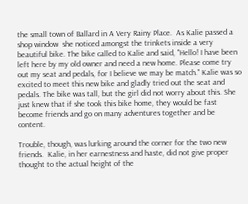the small town of Ballard in A Very Rainy Place.  As Kalie passed a shop window  she noticed amongst the trinkets inside a very beautiful bike. The bike called to Kalie and said, "Hello! I have been left here by my old owner and need a new home. Please come try out my seat and pedals, for I believe we may be match." Kalie was so excited to meet this new bike and gladly tried out the seat and pedals. The bike was tall, but the girl did not worry about this. She just knew that if she took this bike home, they would be fast become friends and go on many adventures together and be content.

Trouble, though, was lurking around the corner for the two new friends.  Kalie, in her earnestness and haste, did not give proper thought to the actual height of the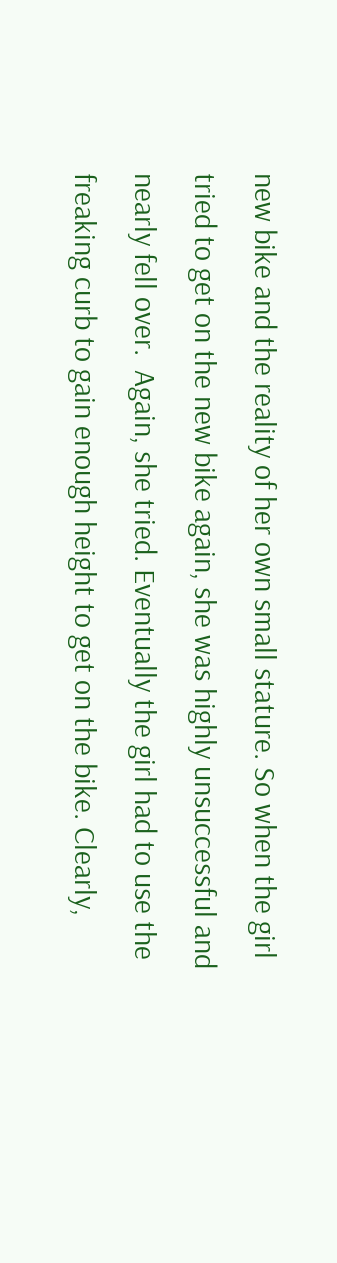new bike and the reality of her own small stature. So when the girl tried to get on the new bike again, she was highly unsuccessful and nearly fell over.  Again, she tried. Eventually the girl had to use the freaking curb to gain enough height to get on the bike. Clearly,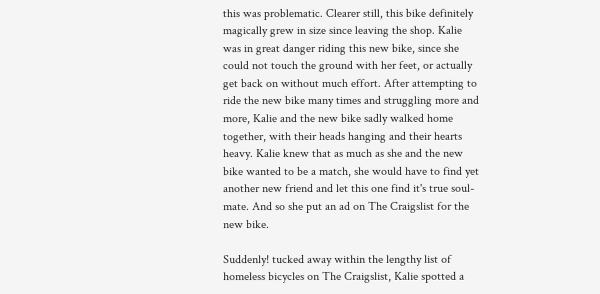this was problematic. Clearer still, this bike definitely magically grew in size since leaving the shop. Kalie was in great danger riding this new bike, since she could not touch the ground with her feet, or actually get back on without much effort. After attempting to ride the new bike many times and struggling more and more, Kalie and the new bike sadly walked home together, with their heads hanging and their hearts heavy. Kalie knew that as much as she and the new bike wanted to be a match, she would have to find yet another new friend and let this one find it's true soul-mate. And so she put an ad on The Craigslist for the new bike.

Suddenly! tucked away within the lengthy list of homeless bicycles on The Craigslist, Kalie spotted a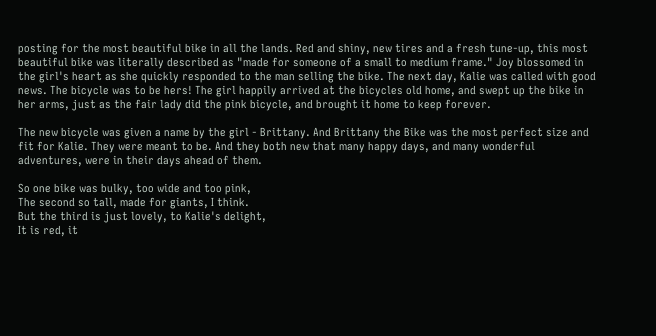posting for the most beautiful bike in all the lands. Red and shiny, new tires and a fresh tune-up, this most beautiful bike was literally described as "made for someone of a small to medium frame." Joy blossomed in the girl's heart as she quickly responded to the man selling the bike. The next day, Kalie was called with good news. The bicycle was to be hers! The girl happily arrived at the bicycles old home, and swept up the bike in her arms, just as the fair lady did the pink bicycle, and brought it home to keep forever.

The new bicycle was given a name by the girl - Brittany. And Brittany the Bike was the most perfect size and fit for Kalie. They were meant to be. And they both new that many happy days, and many wonderful adventures, were in their days ahead of them.

So one bike was bulky, too wide and too pink,
The second so tall, made for giants, I think.
But the third is just lovely, to Kalie's delight,
It is red, it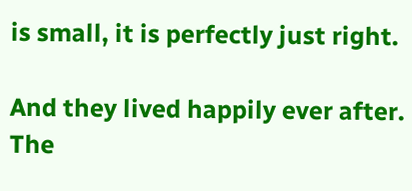is small, it is perfectly just right.

And they lived happily ever after. The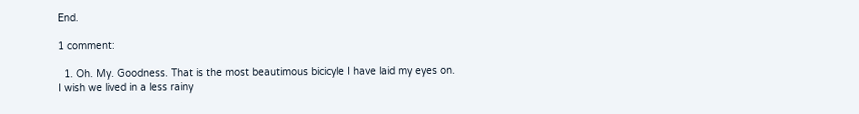End.

1 comment:

  1. Oh. My. Goodness. That is the most beautimous bicicyle I have laid my eyes on. I wish we lived in a less rainy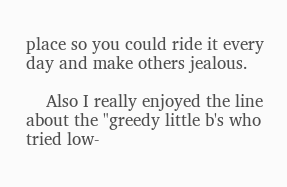place so you could ride it every day and make others jealous.

    Also I really enjoyed the line about the "greedy little b's who tried low-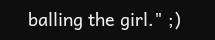balling the girl." ;)